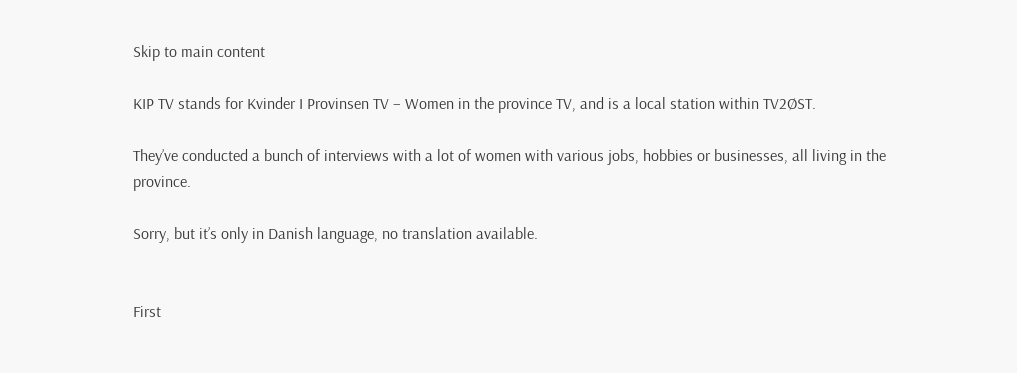Skip to main content

KIP TV stands for Kvinder I Provinsen TV – Women in the province TV, and is a local station within TV2ØST.

They’ve conducted a bunch of interviews with a lot of women with various jobs, hobbies or businesses, all living in the province.

Sorry, but it’s only in Danish language, no translation available.


First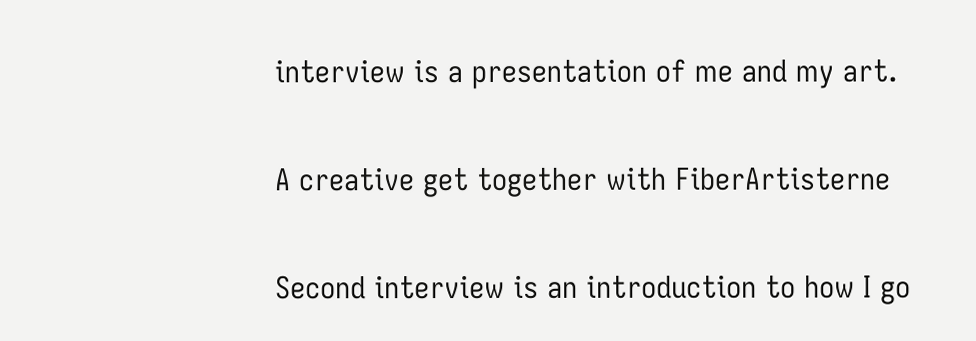interview is a presentation of me and my art.

A creative get together with FiberArtisterne

Second interview is an introduction to how I go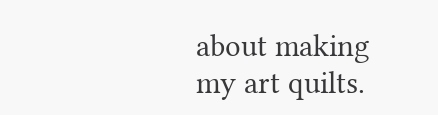about making my art quilts.